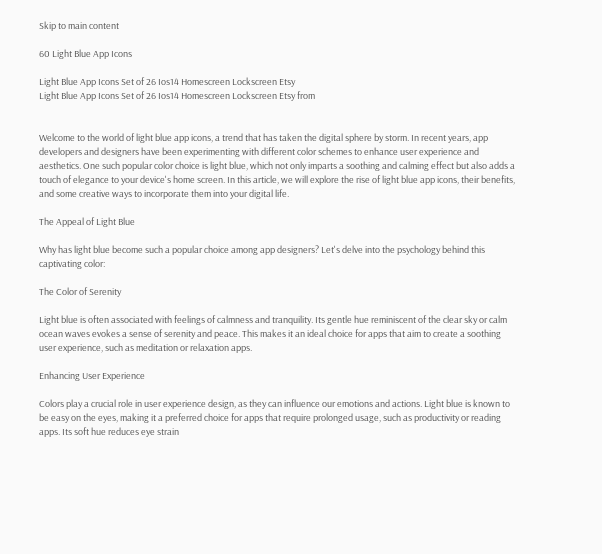Skip to main content

60 Light Blue App Icons

Light Blue App Icons Set of 26 Ios14 Homescreen Lockscreen Etsy
Light Blue App Icons Set of 26 Ios14 Homescreen Lockscreen Etsy from


Welcome to the world of light blue app icons, a trend that has taken the digital sphere by storm. In recent years, app developers and designers have been experimenting with different color schemes to enhance user experience and aesthetics. One such popular color choice is light blue, which not only imparts a soothing and calming effect but also adds a touch of elegance to your device's home screen. In this article, we will explore the rise of light blue app icons, their benefits, and some creative ways to incorporate them into your digital life.

The Appeal of Light Blue

Why has light blue become such a popular choice among app designers? Let's delve into the psychology behind this captivating color:

The Color of Serenity

Light blue is often associated with feelings of calmness and tranquility. Its gentle hue reminiscent of the clear sky or calm ocean waves evokes a sense of serenity and peace. This makes it an ideal choice for apps that aim to create a soothing user experience, such as meditation or relaxation apps.

Enhancing User Experience

Colors play a crucial role in user experience design, as they can influence our emotions and actions. Light blue is known to be easy on the eyes, making it a preferred choice for apps that require prolonged usage, such as productivity or reading apps. Its soft hue reduces eye strain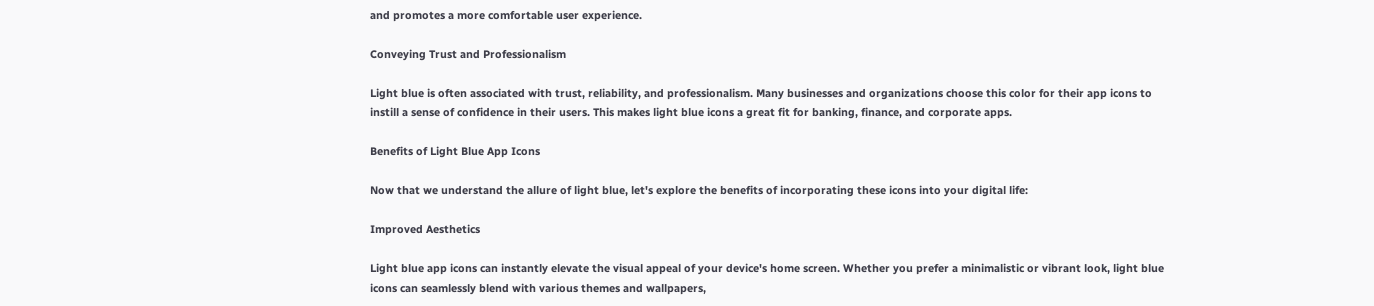and promotes a more comfortable user experience.

Conveying Trust and Professionalism

Light blue is often associated with trust, reliability, and professionalism. Many businesses and organizations choose this color for their app icons to instill a sense of confidence in their users. This makes light blue icons a great fit for banking, finance, and corporate apps.

Benefits of Light Blue App Icons

Now that we understand the allure of light blue, let's explore the benefits of incorporating these icons into your digital life:

Improved Aesthetics

Light blue app icons can instantly elevate the visual appeal of your device's home screen. Whether you prefer a minimalistic or vibrant look, light blue icons can seamlessly blend with various themes and wallpapers,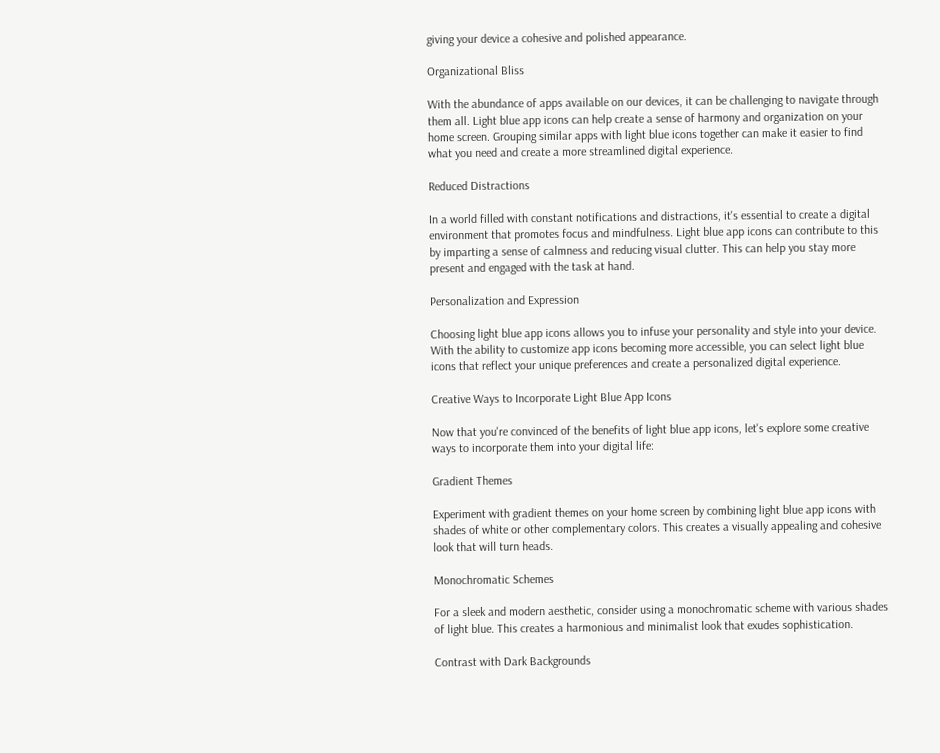giving your device a cohesive and polished appearance.

Organizational Bliss

With the abundance of apps available on our devices, it can be challenging to navigate through them all. Light blue app icons can help create a sense of harmony and organization on your home screen. Grouping similar apps with light blue icons together can make it easier to find what you need and create a more streamlined digital experience.

Reduced Distractions

In a world filled with constant notifications and distractions, it's essential to create a digital environment that promotes focus and mindfulness. Light blue app icons can contribute to this by imparting a sense of calmness and reducing visual clutter. This can help you stay more present and engaged with the task at hand.

Personalization and Expression

Choosing light blue app icons allows you to infuse your personality and style into your device. With the ability to customize app icons becoming more accessible, you can select light blue icons that reflect your unique preferences and create a personalized digital experience.

Creative Ways to Incorporate Light Blue App Icons

Now that you're convinced of the benefits of light blue app icons, let's explore some creative ways to incorporate them into your digital life:

Gradient Themes

Experiment with gradient themes on your home screen by combining light blue app icons with shades of white or other complementary colors. This creates a visually appealing and cohesive look that will turn heads.

Monochromatic Schemes

For a sleek and modern aesthetic, consider using a monochromatic scheme with various shades of light blue. This creates a harmonious and minimalist look that exudes sophistication.

Contrast with Dark Backgrounds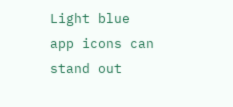Light blue app icons can stand out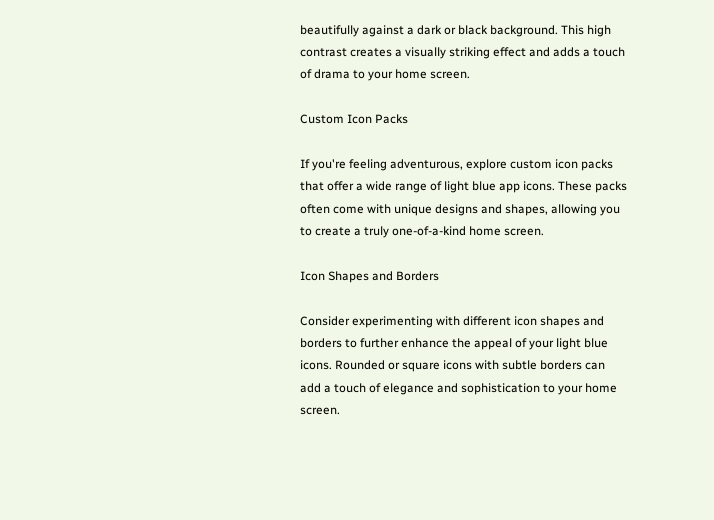beautifully against a dark or black background. This high contrast creates a visually striking effect and adds a touch of drama to your home screen.

Custom Icon Packs

If you're feeling adventurous, explore custom icon packs that offer a wide range of light blue app icons. These packs often come with unique designs and shapes, allowing you to create a truly one-of-a-kind home screen.

Icon Shapes and Borders

Consider experimenting with different icon shapes and borders to further enhance the appeal of your light blue icons. Rounded or square icons with subtle borders can add a touch of elegance and sophistication to your home screen.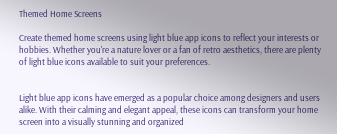Themed Home Screens

Create themed home screens using light blue app icons to reflect your interests or hobbies. Whether you're a nature lover or a fan of retro aesthetics, there are plenty of light blue icons available to suit your preferences.


Light blue app icons have emerged as a popular choice among designers and users alike. With their calming and elegant appeal, these icons can transform your home screen into a visually stunning and organized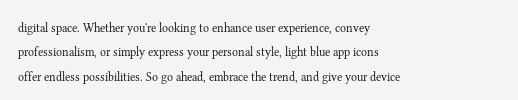digital space. Whether you're looking to enhance user experience, convey professionalism, or simply express your personal style, light blue app icons offer endless possibilities. So go ahead, embrace the trend, and give your device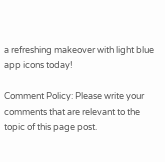a refreshing makeover with light blue app icons today!

Comment Policy: Please write your comments that are relevant to the topic of this page post.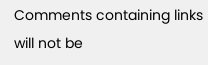Comments containing links will not be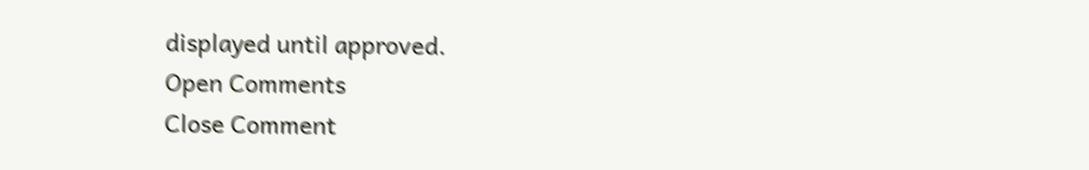displayed until approved.
Open Comments
Close Comment